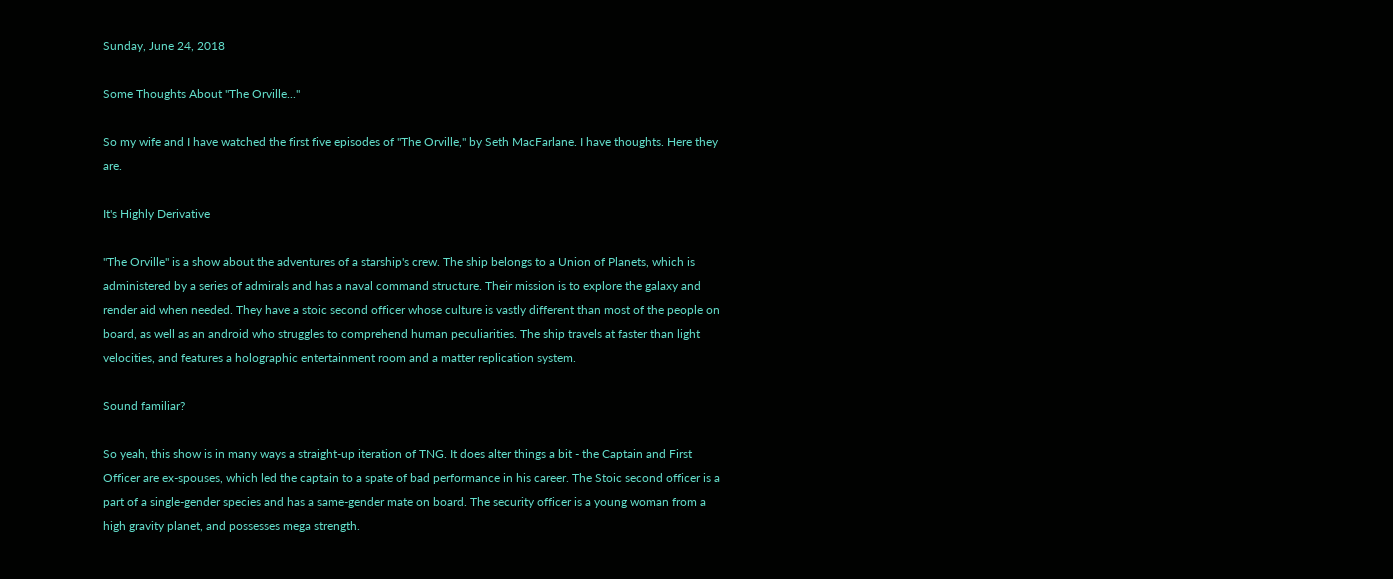Sunday, June 24, 2018

Some Thoughts About "The Orville..."

So my wife and I have watched the first five episodes of "The Orville," by Seth MacFarlane. I have thoughts. Here they are.

It's Highly Derivative

"The Orville" is a show about the adventures of a starship's crew. The ship belongs to a Union of Planets, which is administered by a series of admirals and has a naval command structure. Their mission is to explore the galaxy and render aid when needed. They have a stoic second officer whose culture is vastly different than most of the people on board, as well as an android who struggles to comprehend human peculiarities. The ship travels at faster than light velocities, and features a holographic entertainment room and a matter replication system.

Sound familiar?

So yeah, this show is in many ways a straight-up iteration of TNG. It does alter things a bit - the Captain and First Officer are ex-spouses, which led the captain to a spate of bad performance in his career. The Stoic second officer is a part of a single-gender species and has a same-gender mate on board. The security officer is a young woman from a high gravity planet, and possesses mega strength.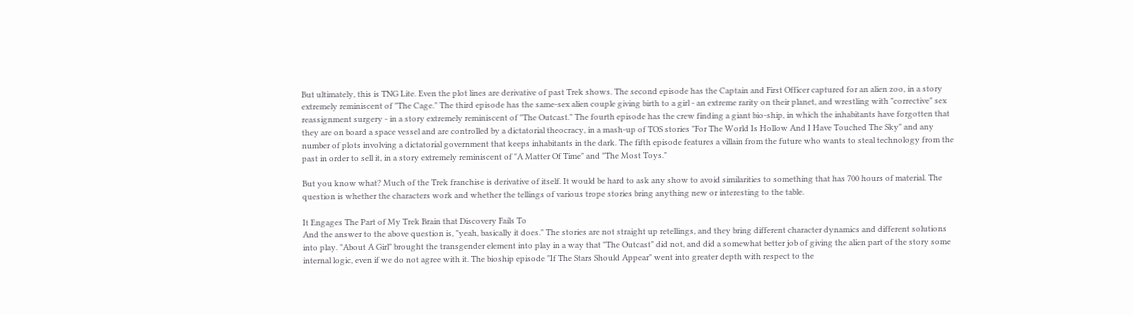But ultimately, this is TNG Lite. Even the plot lines are derivative of past Trek shows. The second episode has the Captain and First Officer captured for an alien zoo, in a story extremely reminiscent of "The Cage." The third episode has the same-sex alien couple giving birth to a girl - an extreme rarity on their planet, and wrestling with "corrective" sex reassignment surgery - in a story extremely reminiscent of "The Outcast." The fourth episode has the crew finding a giant bio-ship, in which the inhabitants have forgotten that they are on board a space vessel and are controlled by a dictatorial theocracy, in a mash-up of TOS stories "For The World Is Hollow And I Have Touched The Sky" and any number of plots involving a dictatorial government that keeps inhabitants in the dark. The fifth episode features a villain from the future who wants to steal technology from the past in order to sell it, in a story extremely reminiscent of "A Matter Of Time" and "The Most Toys."

But you know what? Much of the Trek franchise is derivative of itself. It would be hard to ask any show to avoid similarities to something that has 700 hours of material. The question is whether the characters work and whether the tellings of various trope stories bring anything new or interesting to the table.

It Engages The Part of My Trek Brain that Discovery Fails To
And the answer to the above question is, "yeah, basically it does." The stories are not straight up retellings, and they bring different character dynamics and different solutions into play. "About A Girl" brought the transgender element into play in a way that "The Outcast" did not, and did a somewhat better job of giving the alien part of the story some internal logic, even if we do not agree with it. The bioship episode "If The Stars Should Appear" went into greater depth with respect to the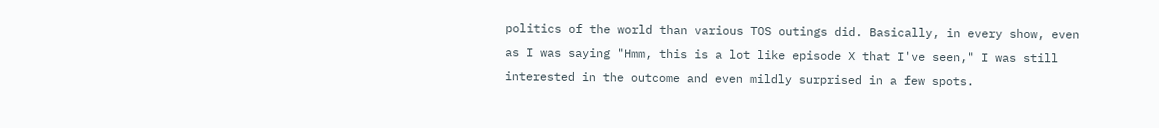politics of the world than various TOS outings did. Basically, in every show, even as I was saying "Hmm, this is a lot like episode X that I've seen," I was still interested in the outcome and even mildly surprised in a few spots.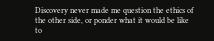Discovery never made me question the ethics of the other side, or ponder what it would be like to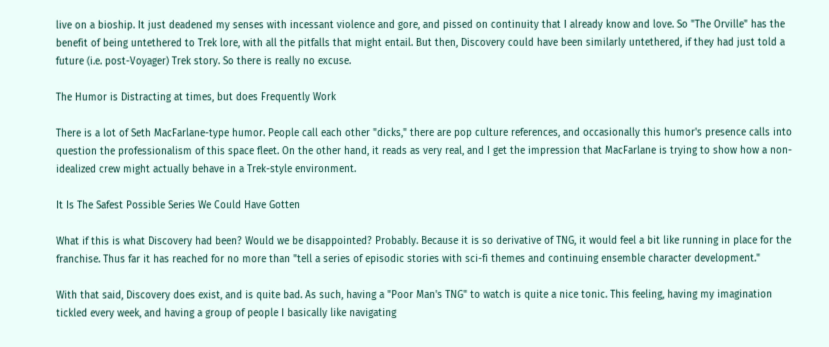live on a bioship. It just deadened my senses with incessant violence and gore, and pissed on continuity that I already know and love. So "The Orville" has the benefit of being untethered to Trek lore, with all the pitfalls that might entail. But then, Discovery could have been similarly untethered, if they had just told a future (i.e. post-Voyager) Trek story. So there is really no excuse.

The Humor is Distracting at times, but does Frequently Work

There is a lot of Seth MacFarlane-type humor. People call each other "dicks," there are pop culture references, and occasionally this humor's presence calls into question the professionalism of this space fleet. On the other hand, it reads as very real, and I get the impression that MacFarlane is trying to show how a non-idealized crew might actually behave in a Trek-style environment.

It Is The Safest Possible Series We Could Have Gotten

What if this is what Discovery had been? Would we be disappointed? Probably. Because it is so derivative of TNG, it would feel a bit like running in place for the franchise. Thus far it has reached for no more than "tell a series of episodic stories with sci-fi themes and continuing ensemble character development."

With that said, Discovery does exist, and is quite bad. As such, having a "Poor Man's TNG" to watch is quite a nice tonic. This feeling, having my imagination tickled every week, and having a group of people I basically like navigating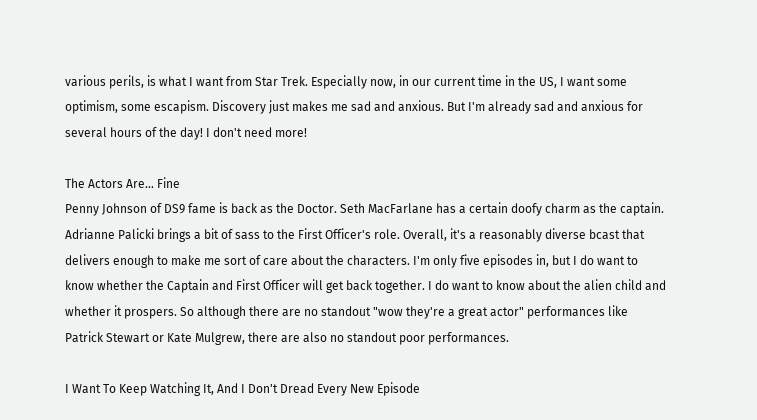various perils, is what I want from Star Trek. Especially now, in our current time in the US, I want some optimism, some escapism. Discovery just makes me sad and anxious. But I'm already sad and anxious for several hours of the day! I don't need more!

The Actors Are... Fine
Penny Johnson of DS9 fame is back as the Doctor. Seth MacFarlane has a certain doofy charm as the captain. Adrianne Palicki brings a bit of sass to the First Officer's role. Overall, it's a reasonably diverse bcast that delivers enough to make me sort of care about the characters. I'm only five episodes in, but I do want to know whether the Captain and First Officer will get back together. I do want to know about the alien child and whether it prospers. So although there are no standout "wow they're a great actor" performances like Patrick Stewart or Kate Mulgrew, there are also no standout poor performances.

I Want To Keep Watching It, And I Don't Dread Every New Episode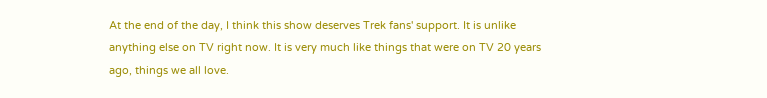At the end of the day, I think this show deserves Trek fans' support. It is unlike anything else on TV right now. It is very much like things that were on TV 20 years ago, things we all love.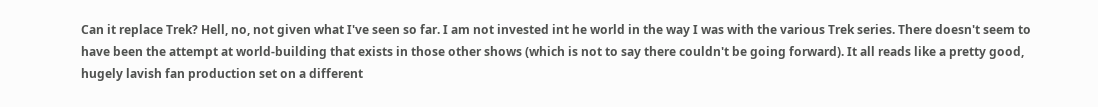Can it replace Trek? Hell, no, not given what I've seen so far. I am not invested int he world in the way I was with the various Trek series. There doesn't seem to have been the attempt at world-building that exists in those other shows (which is not to say there couldn't be going forward). It all reads like a pretty good, hugely lavish fan production set on a different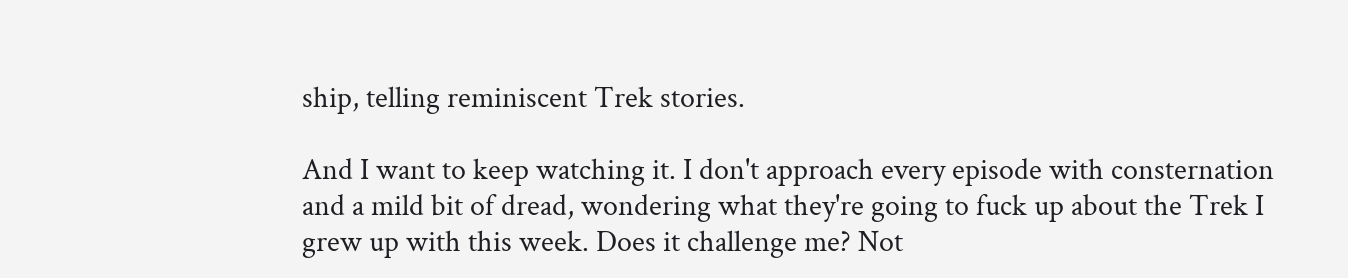ship, telling reminiscent Trek stories.

And I want to keep watching it. I don't approach every episode with consternation and a mild bit of dread, wondering what they're going to fuck up about the Trek I grew up with this week. Does it challenge me? Not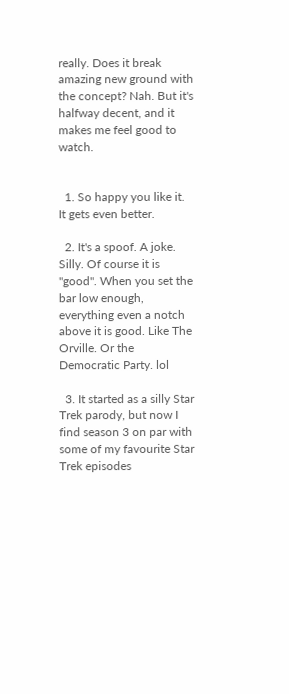really. Does it break amazing new ground with the concept? Nah. But it's halfway decent, and it makes me feel good to watch.


  1. So happy you like it. It gets even better.

  2. It's a spoof. A joke. Silly. Of course it is "good". When you set the bar low enough, everything even a notch above it is good. Like The Orville. Or the Democratic Party. lol

  3. It started as a silly Star Trek parody, but now I find season 3 on par with some of my favourite Star Trek episodes